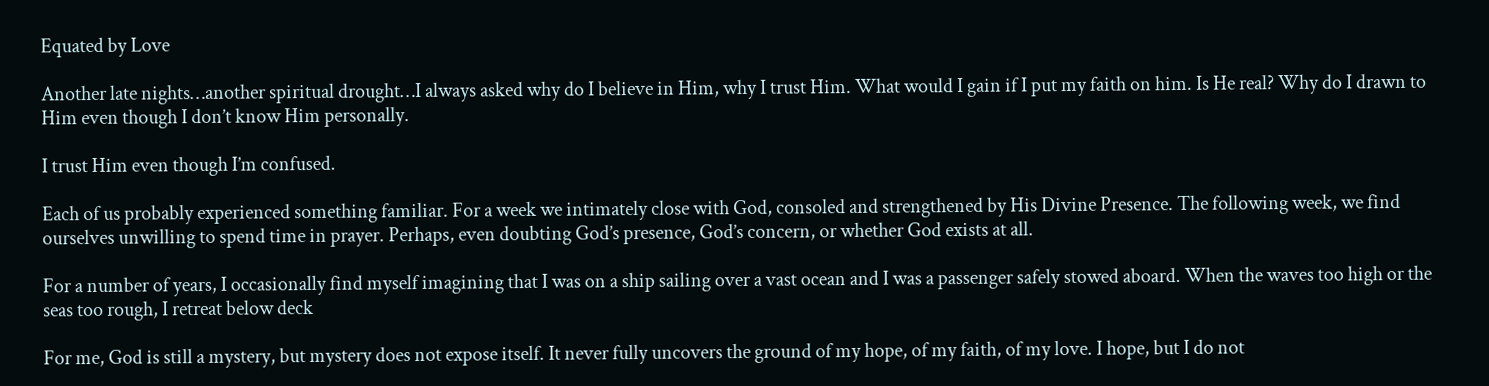Equated by Love

Another late nights…another spiritual drought…I always asked why do I believe in Him, why I trust Him. What would I gain if I put my faith on him. Is He real? Why do I drawn to Him even though I don’t know Him personally.

I trust Him even though I’m confused.

Each of us probably experienced something familiar. For a week we intimately close with God, consoled and strengthened by His Divine Presence. The following week, we find ourselves unwilling to spend time in prayer. Perhaps, even doubting God’s presence, God’s concern, or whether God exists at all.

For a number of years, I occasionally find myself imagining that I was on a ship sailing over a vast ocean and I was a passenger safely stowed aboard. When the waves too high or the seas too rough, I retreat below deck

For me, God is still a mystery, but mystery does not expose itself. It never fully uncovers the ground of my hope, of my faith, of my love. I hope, but I do not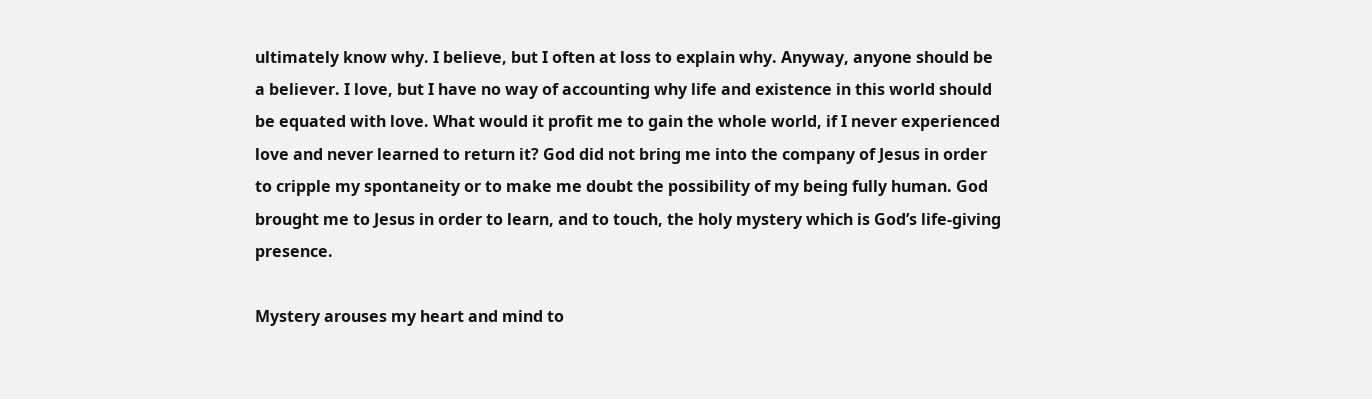ultimately know why. I believe, but I often at loss to explain why. Anyway, anyone should be a believer. I love, but I have no way of accounting why life and existence in this world should be equated with love. What would it profit me to gain the whole world, if I never experienced love and never learned to return it? God did not bring me into the company of Jesus in order to cripple my spontaneity or to make me doubt the possibility of my being fully human. God brought me to Jesus in order to learn, and to touch, the holy mystery which is God’s life-giving presence.

Mystery arouses my heart and mind to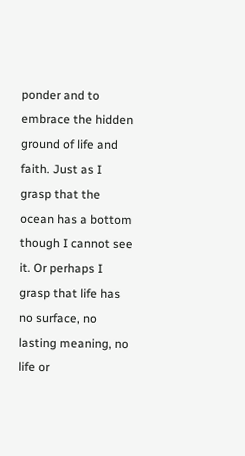ponder and to embrace the hidden ground of life and faith. Just as I grasp that the ocean has a bottom though I cannot see it. Or perhaps I grasp that life has no surface, no lasting meaning, no life or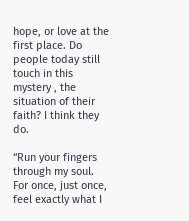hope, or love at the first place. Do people today still touch in this mystery , the situation of their faith? I think they do.

“Run your fingers through my soul. For once, just once, feel exactly what I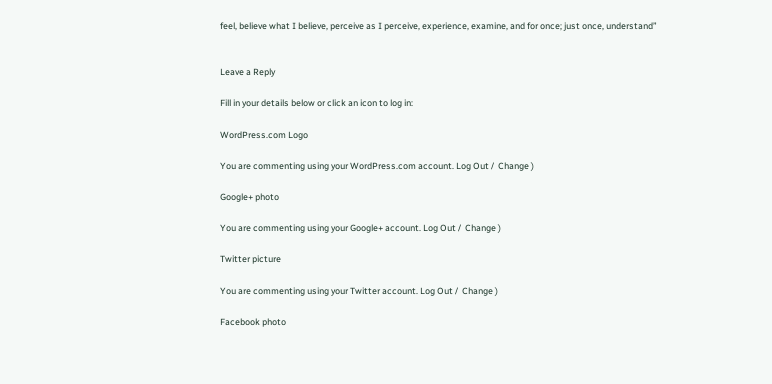feel, believe what I believe, perceive as I perceive, experience, examine, and for once; just once, understand”


Leave a Reply

Fill in your details below or click an icon to log in:

WordPress.com Logo

You are commenting using your WordPress.com account. Log Out /  Change )

Google+ photo

You are commenting using your Google+ account. Log Out /  Change )

Twitter picture

You are commenting using your Twitter account. Log Out /  Change )

Facebook photo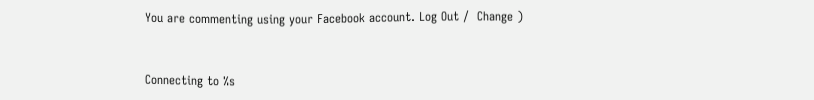You are commenting using your Facebook account. Log Out /  Change )


Connecting to %s